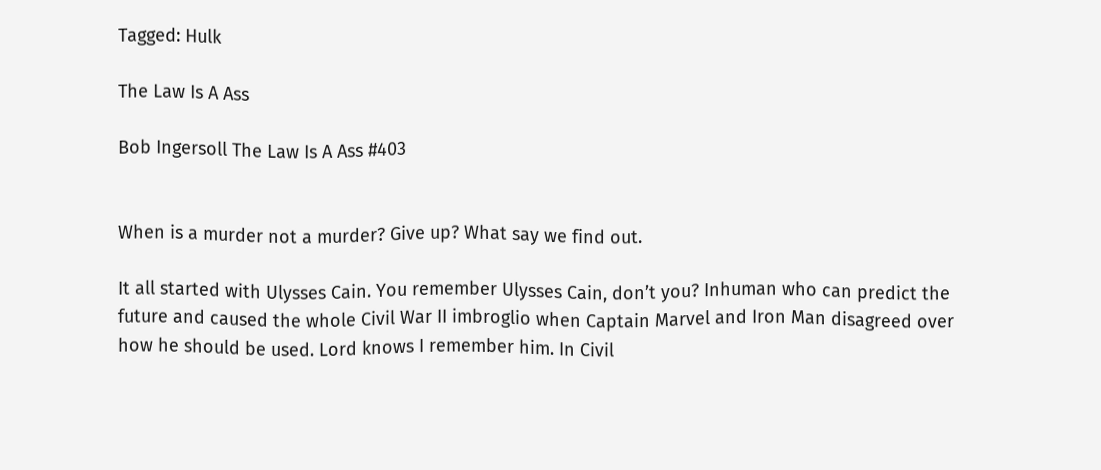Tagged: Hulk

The Law Is A Ass

Bob Ingersoll The Law Is A Ass #403


When is a murder not a murder? Give up? What say we find out.

It all started with Ulysses Cain. You remember Ulysses Cain, don’t you? Inhuman who can predict the future and caused the whole Civil War II imbroglio when Captain Marvel and Iron Man disagreed over how he should be used. Lord knows I remember him. In Civil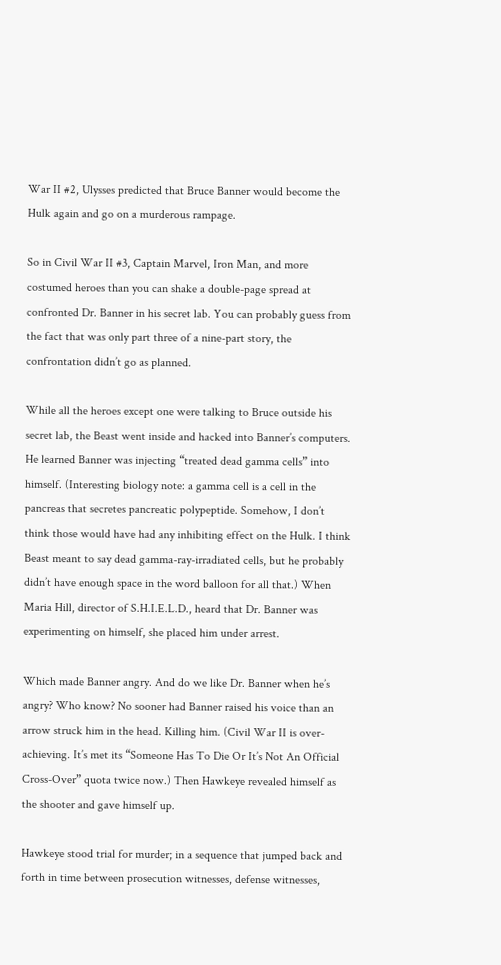War II #2, Ulysses predicted that Bruce Banner would become the Hulk again and go on a murderous rampage.

So in Civil War II #3, Captain Marvel, Iron Man, and more costumed heroes than you can shake a double-page spread at confronted Dr. Banner in his secret lab. You can probably guess from the fact that was only part three of a nine-part story, the confrontation didn’t go as planned.

While all the heroes except one were talking to Bruce outside his secret lab, the Beast went inside and hacked into Banner’s computers. He learned Banner was injecting “treated dead gamma cells” into himself. (Interesting biology note: a gamma cell is a cell in the pancreas that secretes pancreatic polypeptide. Somehow, I don’t think those would have had any inhibiting effect on the Hulk. I think Beast meant to say dead gamma-ray-irradiated cells, but he probably didn’t have enough space in the word balloon for all that.) When Maria Hill, director of S.H.I.E.L.D., heard that Dr. Banner was experimenting on himself, she placed him under arrest.

Which made Banner angry. And do we like Dr. Banner when he’s angry? Who know? No sooner had Banner raised his voice than an arrow struck him in the head. Killing him. (Civil War II is over-achieving. It’s met its “Someone Has To Die Or It’s Not An Official Cross-Over” quota twice now.) Then Hawkeye revealed himself as the shooter and gave himself up.

Hawkeye stood trial for murder; in a sequence that jumped back and forth in time between prosecution witnesses, defense witnesses,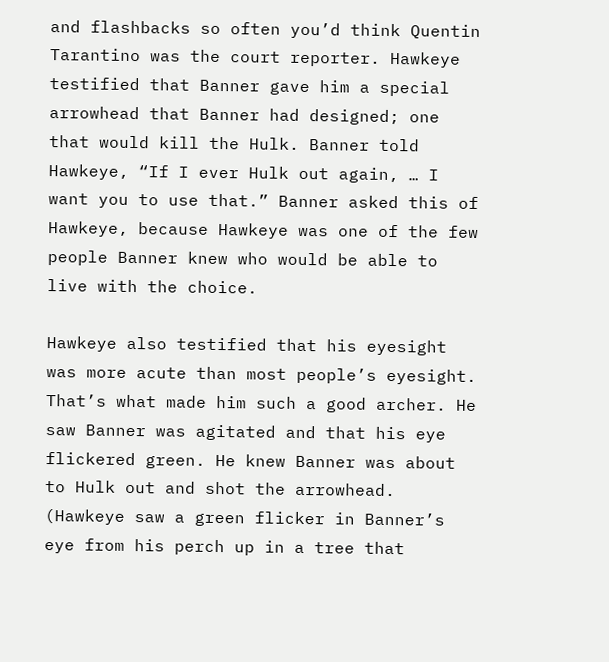and flashbacks so often you’d think Quentin Tarantino was the court reporter. Hawkeye testified that Banner gave him a special arrowhead that Banner had designed; one that would kill the Hulk. Banner told Hawkeye, “If I ever Hulk out again, … I want you to use that.” Banner asked this of Hawkeye, because Hawkeye was one of the few people Banner knew who would be able to live with the choice.

Hawkeye also testified that his eyesight was more acute than most people’s eyesight. That’s what made him such a good archer. He saw Banner was agitated and that his eye flickered green. He knew Banner was about to Hulk out and shot the arrowhead. (Hawkeye saw a green flicker in Banner’s eye from his perch up in a tree that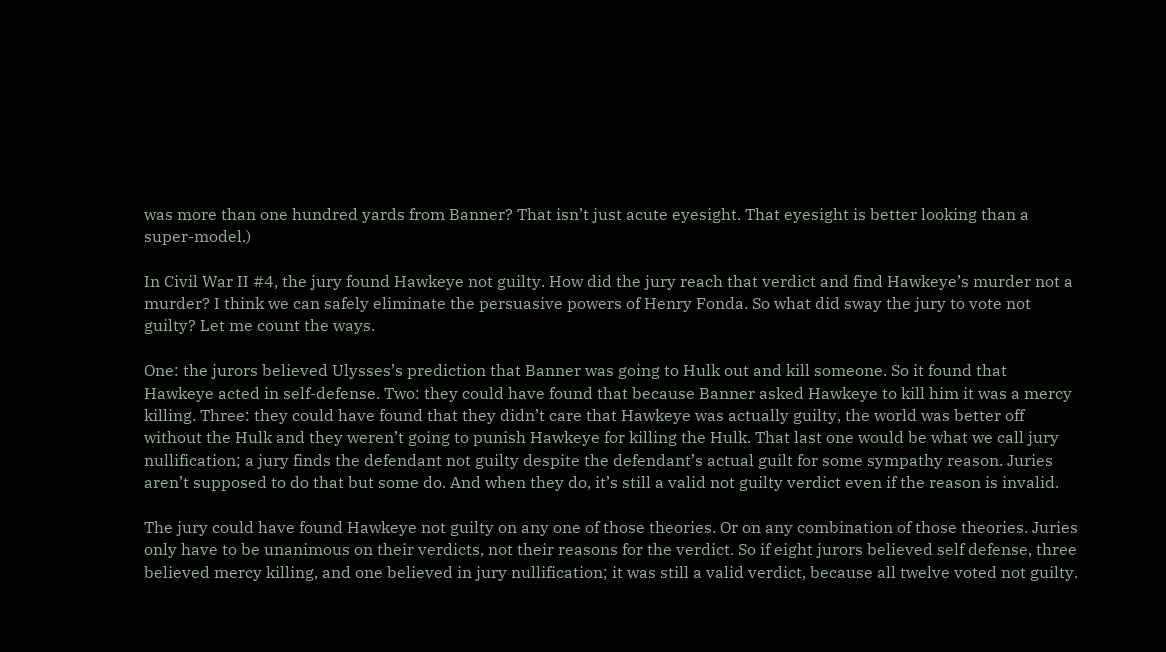was more than one hundred yards from Banner? That isn’t just acute eyesight. That eyesight is better looking than a super-model.)

In Civil War II #4, the jury found Hawkeye not guilty. How did the jury reach that verdict and find Hawkeye’s murder not a murder? I think we can safely eliminate the persuasive powers of Henry Fonda. So what did sway the jury to vote not guilty? Let me count the ways.

One: the jurors believed Ulysses’s prediction that Banner was going to Hulk out and kill someone. So it found that Hawkeye acted in self-defense. Two: they could have found that because Banner asked Hawkeye to kill him it was a mercy killing. Three: they could have found that they didn’t care that Hawkeye was actually guilty, the world was better off without the Hulk and they weren’t going to punish Hawkeye for killing the Hulk. That last one would be what we call jury nullification; a jury finds the defendant not guilty despite the defendant’s actual guilt for some sympathy reason. Juries aren’t supposed to do that but some do. And when they do, it’s still a valid not guilty verdict even if the reason is invalid.

The jury could have found Hawkeye not guilty on any one of those theories. Or on any combination of those theories. Juries only have to be unanimous on their verdicts, not their reasons for the verdict. So if eight jurors believed self defense, three believed mercy killing, and one believed in jury nullification; it was still a valid verdict, because all twelve voted not guilty.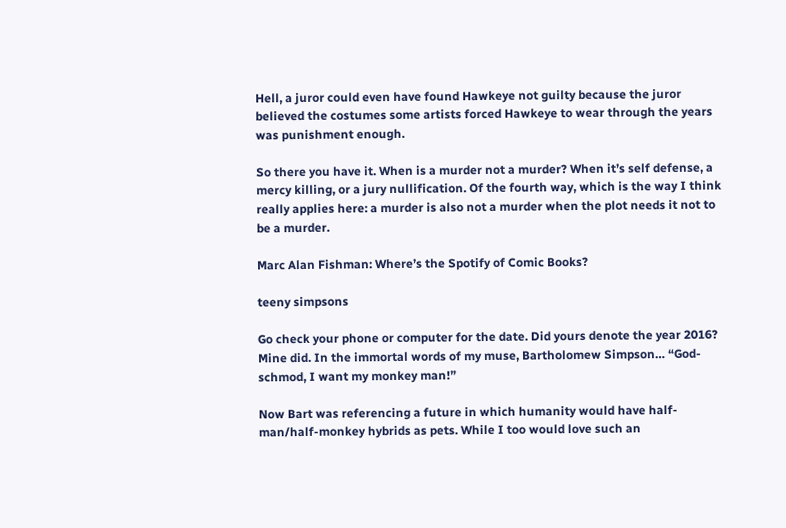Hell, a juror could even have found Hawkeye not guilty because the juror believed the costumes some artists forced Hawkeye to wear through the years was punishment enough.

So there you have it. When is a murder not a murder? When it’s self defense, a mercy killing, or a jury nullification. Of the fourth way, which is the way I think really applies here: a murder is also not a murder when the plot needs it not to be a murder.

Marc Alan Fishman: Where’s the Spotify of Comic Books?

teeny simpsons

Go check your phone or computer for the date. Did yours denote the year 2016? Mine did. In the immortal words of my muse, Bartholomew Simpson… “God-schmod, I want my monkey man!”

Now Bart was referencing a future in which humanity would have half-man/half-monkey hybrids as pets. While I too would love such an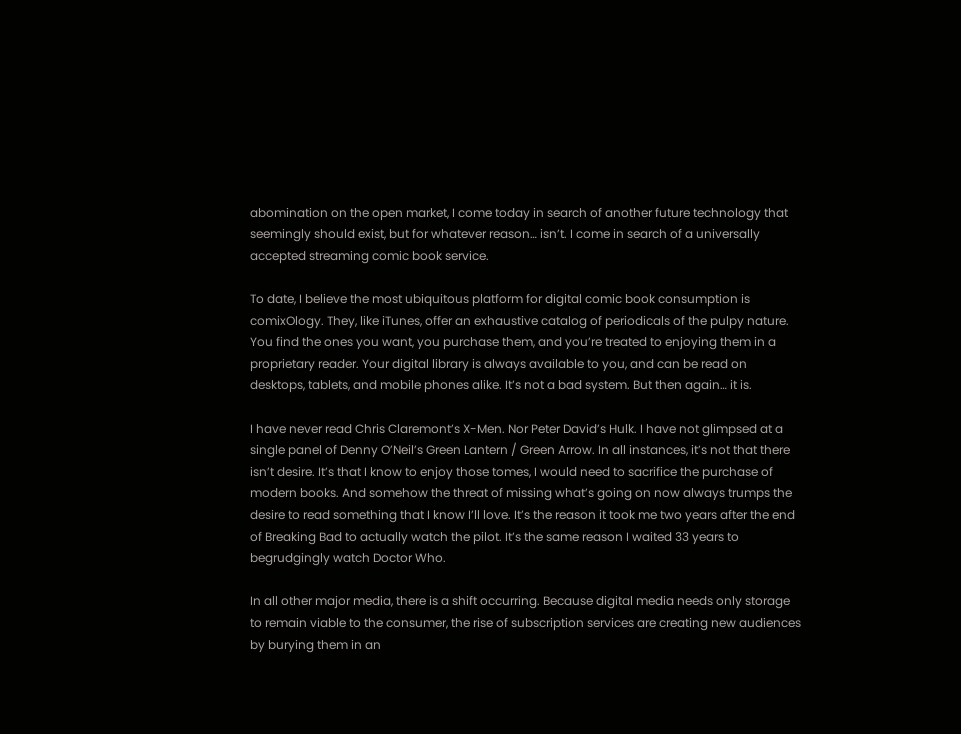abomination on the open market, I come today in search of another future technology that seemingly should exist, but for whatever reason… isn’t. I come in search of a universally accepted streaming comic book service.

To date, I believe the most ubiquitous platform for digital comic book consumption is comixOlogy. They, like iTunes, offer an exhaustive catalog of periodicals of the pulpy nature. You find the ones you want, you purchase them, and you’re treated to enjoying them in a proprietary reader. Your digital library is always available to you, and can be read on desktops, tablets, and mobile phones alike. It’s not a bad system. But then again… it is.

I have never read Chris Claremont’s X-Men. Nor Peter David’s Hulk. I have not glimpsed at a single panel of Denny O’Neil’s Green Lantern / Green Arrow. In all instances, it’s not that there isn’t desire. It’s that I know to enjoy those tomes, I would need to sacrifice the purchase of modern books. And somehow the threat of missing what’s going on now always trumps the desire to read something that I know I’ll love. It’s the reason it took me two years after the end of Breaking Bad to actually watch the pilot. It’s the same reason I waited 33 years to begrudgingly watch Doctor Who.

In all other major media, there is a shift occurring. Because digital media needs only storage to remain viable to the consumer, the rise of subscription services are creating new audiences by burying them in an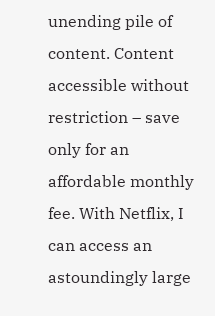unending pile of content. Content accessible without restriction – save only for an affordable monthly fee. With Netflix, I can access an astoundingly large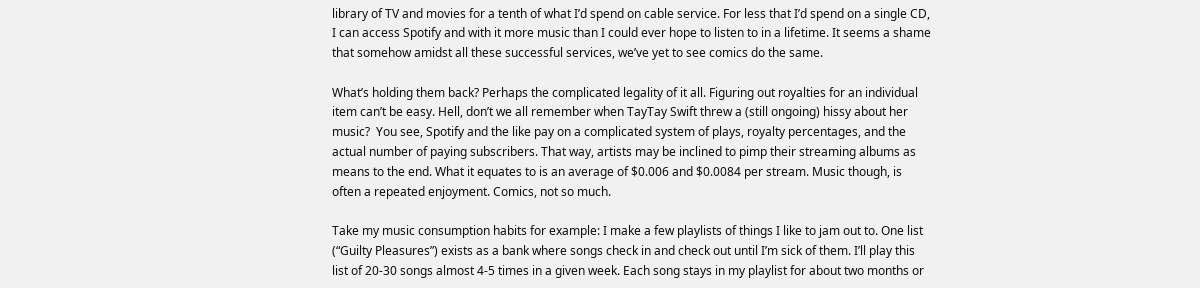library of TV and movies for a tenth of what I’d spend on cable service. For less that I’d spend on a single CD, I can access Spotify and with it more music than I could ever hope to listen to in a lifetime. It seems a shame that somehow amidst all these successful services, we’ve yet to see comics do the same.

What’s holding them back? Perhaps the complicated legality of it all. Figuring out royalties for an individual item can’t be easy. Hell, don’t we all remember when TayTay Swift threw a (still ongoing) hissy about her music?  You see, Spotify and the like pay on a complicated system of plays, royalty percentages, and the actual number of paying subscribers. That way, artists may be inclined to pimp their streaming albums as means to the end. What it equates to is an average of $0.006 and $0.0084 per stream. Music though, is often a repeated enjoyment. Comics, not so much.

Take my music consumption habits for example: I make a few playlists of things I like to jam out to. One list (“Guilty Pleasures”) exists as a bank where songs check in and check out until I’m sick of them. I’ll play this list of 20-30 songs almost 4-5 times in a given week. Each song stays in my playlist for about two months or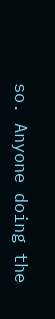so. Anyone doing the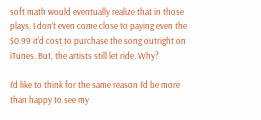soft math would eventually realize that in those plays, I don’t even come close to paying even the $0.99 it’d cost to purchase the song outright on iTunes. But, the artists still let ride. Why?

I’d like to think for the same reason I’d be more than happy to see my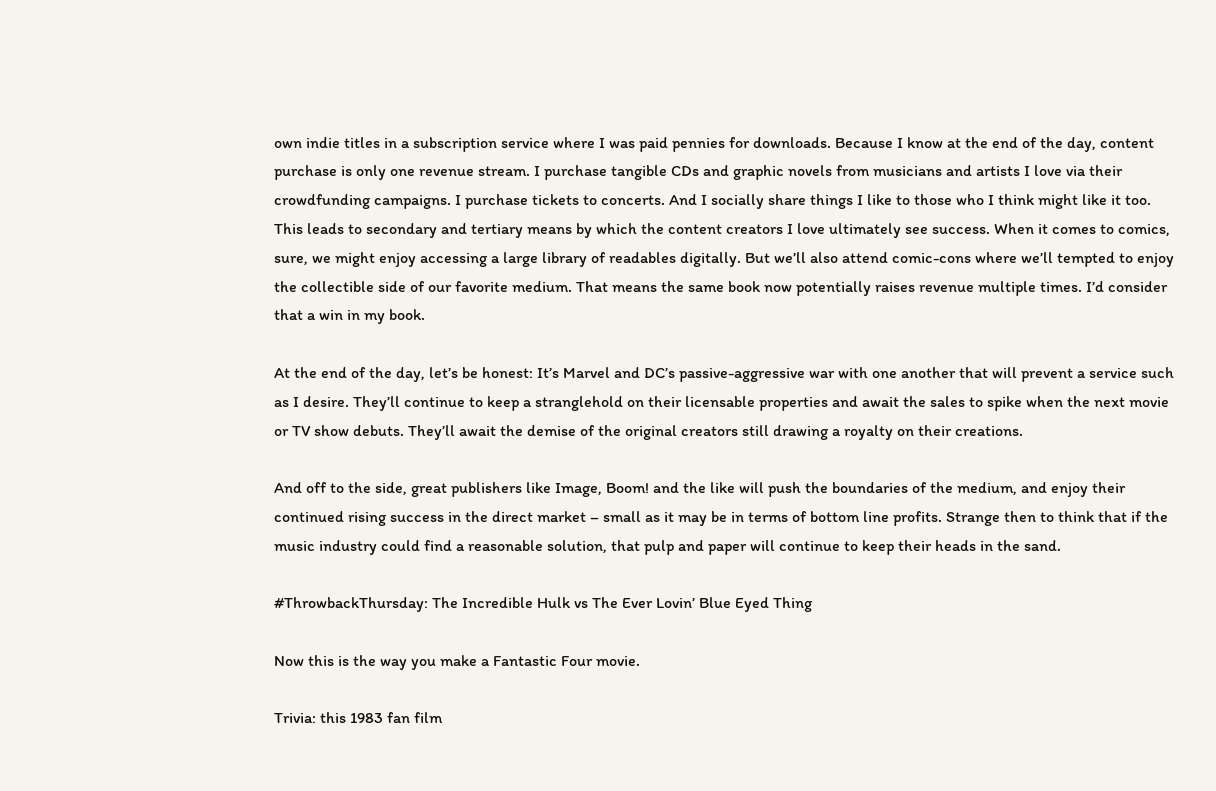own indie titles in a subscription service where I was paid pennies for downloads. Because I know at the end of the day, content purchase is only one revenue stream. I purchase tangible CDs and graphic novels from musicians and artists I love via their crowdfunding campaigns. I purchase tickets to concerts. And I socially share things I like to those who I think might like it too. This leads to secondary and tertiary means by which the content creators I love ultimately see success. When it comes to comics, sure, we might enjoy accessing a large library of readables digitally. But we’ll also attend comic-cons where we’ll tempted to enjoy the collectible side of our favorite medium. That means the same book now potentially raises revenue multiple times. I’d consider that a win in my book.

At the end of the day, let’s be honest: It’s Marvel and DC’s passive-aggressive war with one another that will prevent a service such as I desire. They’ll continue to keep a stranglehold on their licensable properties and await the sales to spike when the next movie or TV show debuts. They’ll await the demise of the original creators still drawing a royalty on their creations.

And off to the side, great publishers like Image, Boom! and the like will push the boundaries of the medium, and enjoy their continued rising success in the direct market – small as it may be in terms of bottom line profits. Strange then to think that if the music industry could find a reasonable solution, that pulp and paper will continue to keep their heads in the sand.

#ThrowbackThursday: The Incredible Hulk vs The Ever Lovin’ Blue Eyed Thing

Now this is the way you make a Fantastic Four movie.

Trivia: this 1983 fan film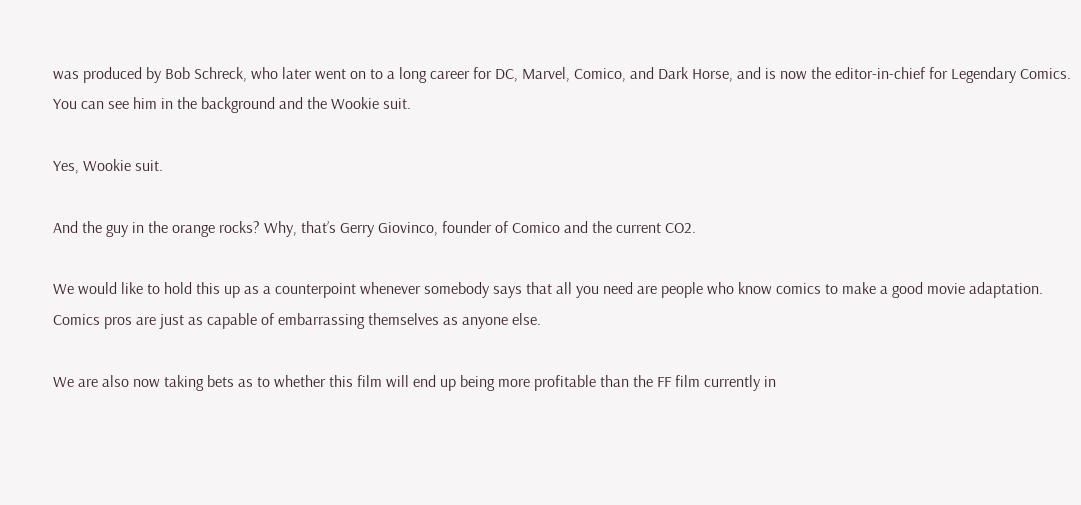was produced by Bob Schreck, who later went on to a long career for DC, Marvel, Comico, and Dark Horse, and is now the editor-in-chief for Legendary Comics. You can see him in the background and the Wookie suit.

Yes, Wookie suit.

And the guy in the orange rocks? Why, that’s Gerry Giovinco, founder of Comico and the current CO2.

We would like to hold this up as a counterpoint whenever somebody says that all you need are people who know comics to make a good movie adaptation. Comics pros are just as capable of embarrassing themselves as anyone else.

We are also now taking bets as to whether this film will end up being more profitable than the FF film currently in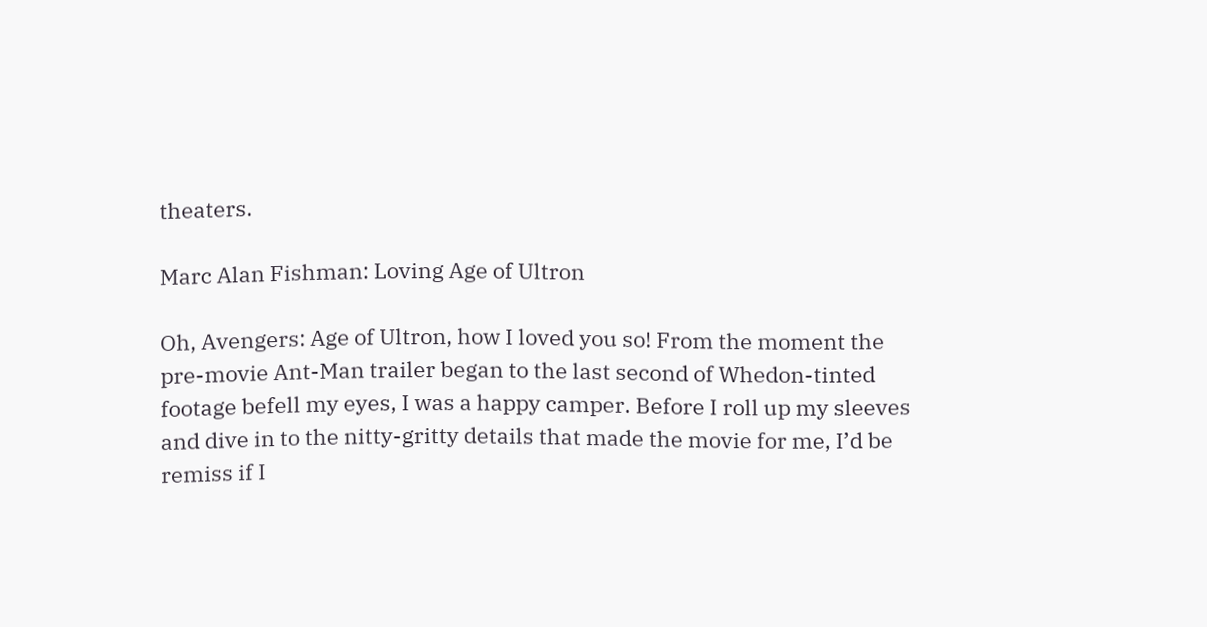theaters.

Marc Alan Fishman: Loving Age of Ultron

Oh, Avengers: Age of Ultron, how I loved you so! From the moment the pre-movie Ant-Man trailer began to the last second of Whedon-tinted footage befell my eyes, I was a happy camper. Before I roll up my sleeves and dive in to the nitty-gritty details that made the movie for me, I’d be remiss if I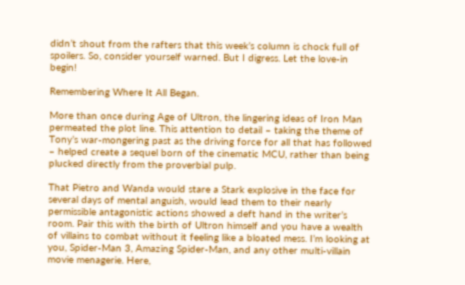didn’t shout from the rafters that this week’s column is chock full of spoilers. So, consider yourself warned. But I digress. Let the love-in begin!

Remembering Where It All Began.

More than once during Age of Ultron, the lingering ideas of Iron Man permeated the plot line. This attention to detail – taking the theme of Tony’s war-mongering past as the driving force for all that has followed – helped create a sequel born of the cinematic MCU, rather than being plucked directly from the proverbial pulp.

That Pietro and Wanda would stare a Stark explosive in the face for several days of mental anguish, would lead them to their nearly permissible antagonistic actions showed a deft hand in the writer’s room. Pair this with the birth of Ultron himself and you have a wealth of villains to combat without it feeling like a bloated mess. I’m looking at you, Spider-Man 3, Amazing Spider-Man, and any other multi-villain movie menagerie. Here,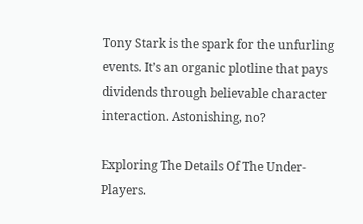Tony Stark is the spark for the unfurling events. It’s an organic plotline that pays dividends through believable character interaction. Astonishing, no?

Exploring The Details Of The Under-Players.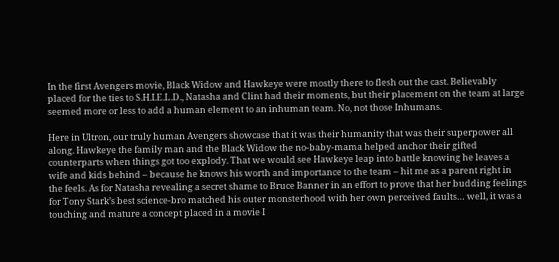In the first Avengers movie, Black Widow and Hawkeye were mostly there to flesh out the cast. Believably placed for the ties to S.H.I.E.L.D., Natasha and Clint had their moments, but their placement on the team at large seemed more or less to add a human element to an inhuman team. No, not those Inhumans.

Here in Ultron, our truly human Avengers showcase that it was their humanity that was their superpower all along. Hawkeye the family man and the Black Widow the no-baby-mama helped anchor their gifted counterparts when things got too explody. That we would see Hawkeye leap into battle knowing he leaves a wife and kids behind – because he knows his worth and importance to the team – hit me as a parent right in the feels. As for Natasha revealing a secret shame to Bruce Banner in an effort to prove that her budding feelings for Tony Stark’s best science-bro matched his outer monsterhood with her own perceived faults… well, it was a touching and mature a concept placed in a movie I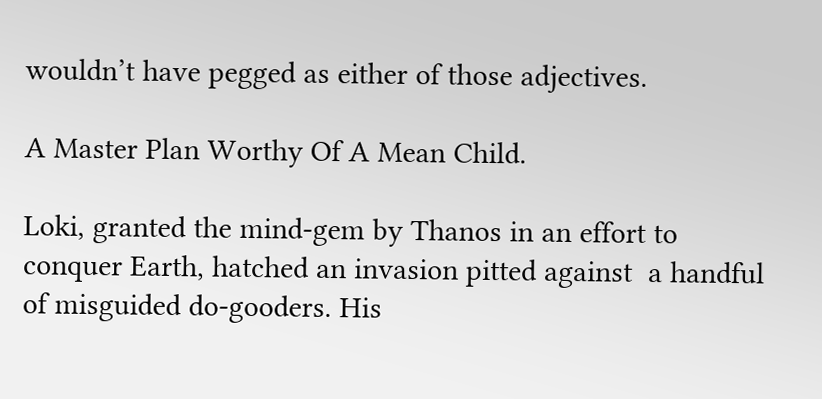wouldn’t have pegged as either of those adjectives.

A Master Plan Worthy Of A Mean Child.

Loki, granted the mind-gem by Thanos in an effort to conquer Earth, hatched an invasion pitted against  a handful of misguided do-gooders. His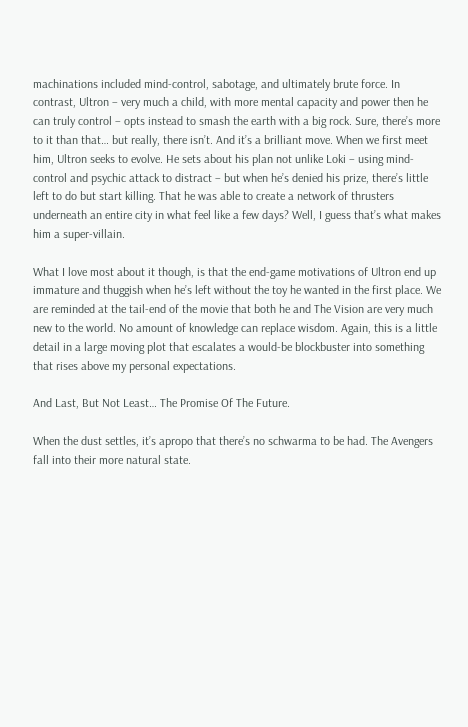machinations included mind-control, sabotage, and ultimately brute force. In contrast, Ultron – very much a child, with more mental capacity and power then he can truly control – opts instead to smash the earth with a big rock. Sure, there’s more to it than that… but really, there isn’t. And it’s a brilliant move. When we first meet him, Ultron seeks to evolve. He sets about his plan not unlike Loki – using mind-control and psychic attack to distract – but when he’s denied his prize, there’s little left to do but start killing. That he was able to create a network of thrusters underneath an entire city in what feel like a few days? Well, I guess that’s what makes him a super-villain.

What I love most about it though, is that the end-game motivations of Ultron end up immature and thuggish when he’s left without the toy he wanted in the first place. We are reminded at the tail-end of the movie that both he and The Vision are very much new to the world. No amount of knowledge can replace wisdom. Again, this is a little detail in a large moving plot that escalates a would-be blockbuster into something that rises above my personal expectations.

And Last, But Not Least… The Promise Of The Future.

When the dust settles, it’s apropo that there’s no schwarma to be had. The Avengers fall into their more natural state.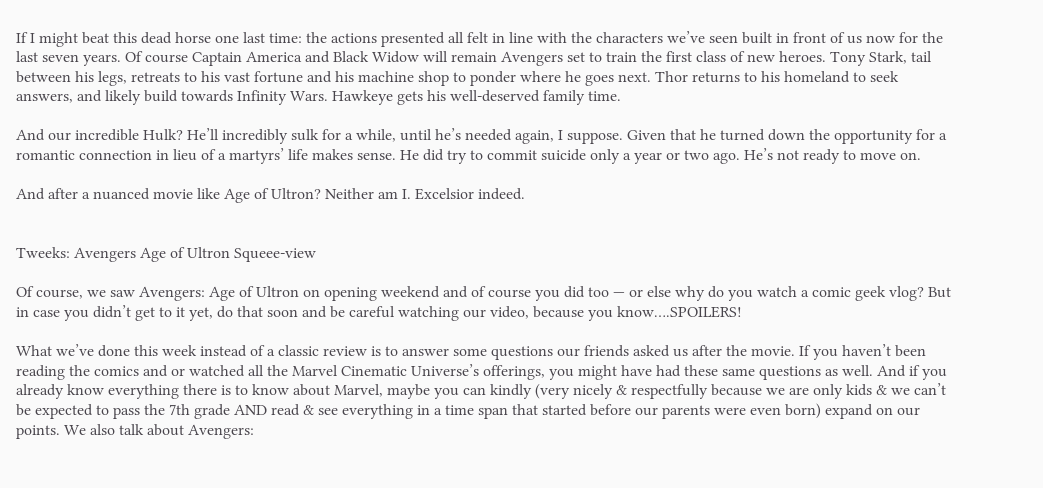If I might beat this dead horse one last time: the actions presented all felt in line with the characters we’ve seen built in front of us now for the last seven years. Of course Captain America and Black Widow will remain Avengers set to train the first class of new heroes. Tony Stark, tail between his legs, retreats to his vast fortune and his machine shop to ponder where he goes next. Thor returns to his homeland to seek answers, and likely build towards Infinity Wars. Hawkeye gets his well-deserved family time.

And our incredible Hulk? He’ll incredibly sulk for a while, until he’s needed again, I suppose. Given that he turned down the opportunity for a romantic connection in lieu of a martyrs’ life makes sense. He did try to commit suicide only a year or two ago. He’s not ready to move on.

And after a nuanced movie like Age of Ultron? Neither am I. Excelsior indeed.


Tweeks: Avengers Age of Ultron Squeee-view

Of course, we saw Avengers: Age of Ultron on opening weekend and of course you did too — or else why do you watch a comic geek vlog? But in case you didn’t get to it yet, do that soon and be careful watching our video, because you know….SPOILERS!

What we’ve done this week instead of a classic review is to answer some questions our friends asked us after the movie. If you haven’t been reading the comics and or watched all the Marvel Cinematic Universe’s offerings, you might have had these same questions as well. And if you already know everything there is to know about Marvel, maybe you can kindly (very nicely & respectfully because we are only kids & we can’t be expected to pass the 7th grade AND read & see everything in a time span that started before our parents were even born) expand on our points. We also talk about Avengers: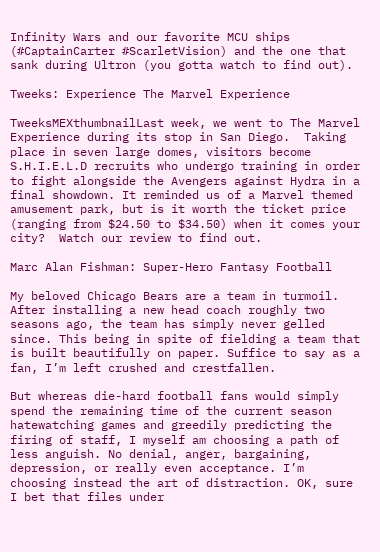Infinity Wars and our favorite MCU ships (#CaptainCarter #ScarletVision) and the one that sank during Ultron (you gotta watch to find out).

Tweeks: Experience The Marvel Experience

TweeksMEXthumbnailLast week, we went to The Marvel Experience during its stop in San Diego.  Taking place in seven large domes, visitors become S.H.I.E.L.D recruits who undergo training in order to fight alongside the Avengers against Hydra in a final showdown. It reminded us of a Marvel themed amusement park, but is it worth the ticket price (ranging from $24.50 to $34.50) when it comes your city?  Watch our review to find out.

Marc Alan Fishman: Super-Hero Fantasy Football

My beloved Chicago Bears are a team in turmoil. After installing a new head coach roughly two seasons ago, the team has simply never gelled since. This being in spite of fielding a team that is built beautifully on paper. Suffice to say as a fan, I’m left crushed and crestfallen.

But whereas die-hard football fans would simply spend the remaining time of the current season hatewatching games and greedily predicting the firing of staff, I myself am choosing a path of less anguish. No denial, anger, bargaining, depression, or really even acceptance. I’m choosing instead the art of distraction. OK, sure I bet that files under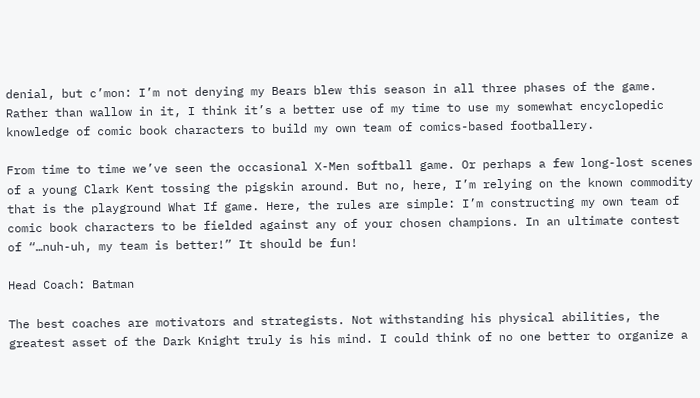denial, but c’mon: I’m not denying my Bears blew this season in all three phases of the game. Rather than wallow in it, I think it’s a better use of my time to use my somewhat encyclopedic knowledge of comic book characters to build my own team of comics-based footballery.

From time to time we’ve seen the occasional X-Men softball game. Or perhaps a few long-lost scenes of a young Clark Kent tossing the pigskin around. But no, here, I’m relying on the known commodity that is the playground What If game. Here, the rules are simple: I’m constructing my own team of comic book characters to be fielded against any of your chosen champions. In an ultimate contest of “…nuh-uh, my team is better!” It should be fun!

Head Coach: Batman

The best coaches are motivators and strategists. Not withstanding his physical abilities, the greatest asset of the Dark Knight truly is his mind. I could think of no one better to organize a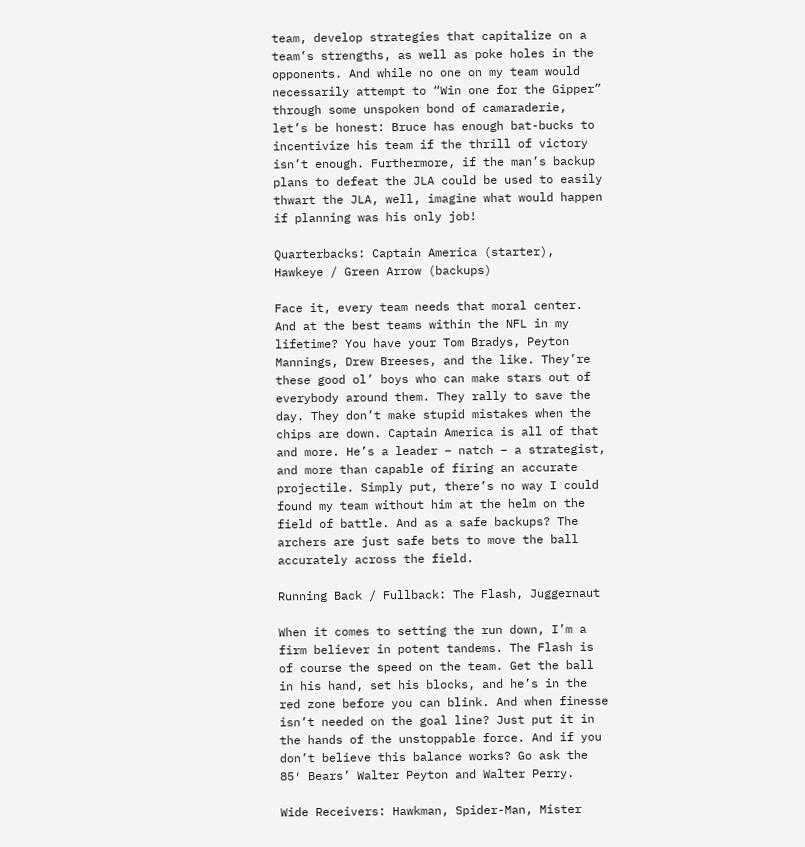team, develop strategies that capitalize on a team’s strengths, as well as poke holes in the opponents. And while no one on my team would necessarily attempt to “Win one for the Gipper” through some unspoken bond of camaraderie, let’s be honest: Bruce has enough bat-bucks to incentivize his team if the thrill of victory isn’t enough. Furthermore, if the man’s backup plans to defeat the JLA could be used to easily thwart the JLA, well, imagine what would happen if planning was his only job!

Quarterbacks: Captain America (starter), Hawkeye / Green Arrow (backups)

Face it, every team needs that moral center. And at the best teams within the NFL in my lifetime? You have your Tom Bradys, Peyton Mannings, Drew Breeses, and the like. They’re these good ol’ boys who can make stars out of everybody around them. They rally to save the day. They don’t make stupid mistakes when the chips are down. Captain America is all of that and more. He’s a leader – natch – a strategist, and more than capable of firing an accurate projectile. Simply put, there’s no way I could found my team without him at the helm on the field of battle. And as a safe backups? The archers are just safe bets to move the ball accurately across the field.

Running Back / Fullback: The Flash, Juggernaut

When it comes to setting the run down, I’m a firm believer in potent tandems. The Flash is of course the speed on the team. Get the ball in his hand, set his blocks, and he’s in the red zone before you can blink. And when finesse isn’t needed on the goal line? Just put it in the hands of the unstoppable force. And if you don’t believe this balance works? Go ask the 85′ Bears’ Walter Peyton and Walter Perry.

Wide Receivers: Hawkman, Spider-Man, Mister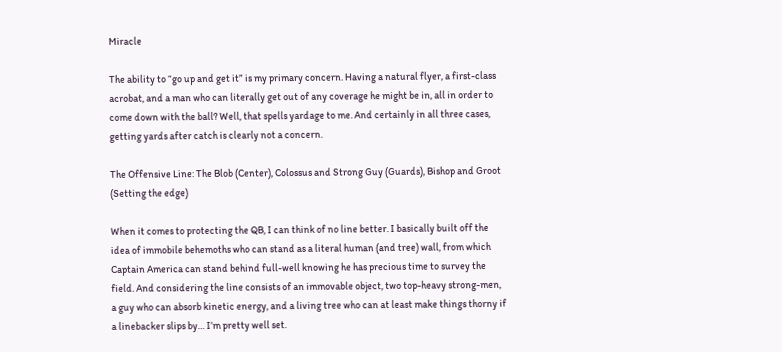Miracle

The ability to “go up and get it” is my primary concern. Having a natural flyer, a first-class acrobat, and a man who can literally get out of any coverage he might be in, all in order to come down with the ball? Well, that spells yardage to me. And certainly in all three cases, getting yards after catch is clearly not a concern.

The Offensive Line: The Blob (Center), Colossus and Strong Guy (Guards), Bishop and Groot (Setting the edge)

When it comes to protecting the QB, I can think of no line better. I basically built off the idea of immobile behemoths who can stand as a literal human (and tree) wall, from which Captain America can stand behind full-well knowing he has precious time to survey the field. And considering the line consists of an immovable object, two top-heavy strong-men, a guy who can absorb kinetic energy, and a living tree who can at least make things thorny if a linebacker slips by… I’m pretty well set.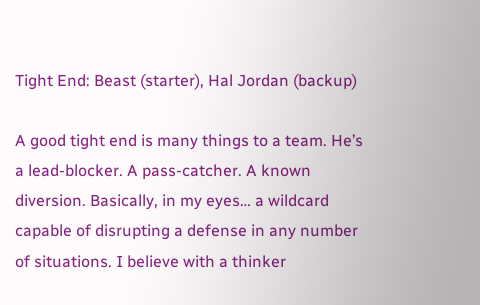Tight End: Beast (starter), Hal Jordan (backup)

A good tight end is many things to a team. He’s a lead-blocker. A pass-catcher. A known diversion. Basically, in my eyes… a wildcard capable of disrupting a defense in any number of situations. I believe with a thinker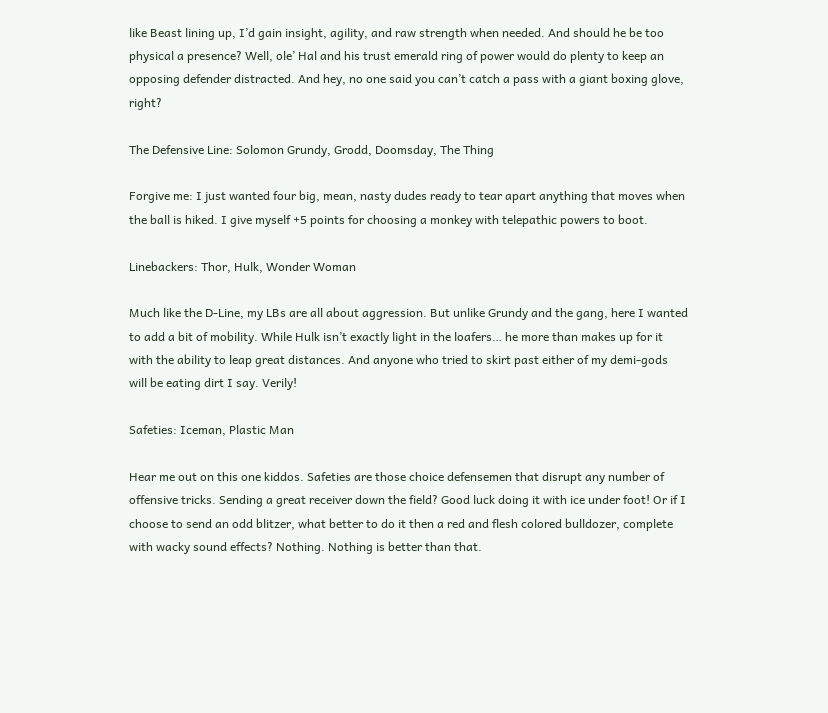like Beast lining up, I’d gain insight, agility, and raw strength when needed. And should he be too physical a presence? Well, ole’ Hal and his trust emerald ring of power would do plenty to keep an opposing defender distracted. And hey, no one said you can’t catch a pass with a giant boxing glove, right?

The Defensive Line: Solomon Grundy, Grodd, Doomsday, The Thing

Forgive me: I just wanted four big, mean, nasty dudes ready to tear apart anything that moves when the ball is hiked. I give myself +5 points for choosing a monkey with telepathic powers to boot.

Linebackers: Thor, Hulk, Wonder Woman

Much like the D-Line, my LBs are all about aggression. But unlike Grundy and the gang, here I wanted to add a bit of mobility. While Hulk isn’t exactly light in the loafers… he more than makes up for it with the ability to leap great distances. And anyone who tried to skirt past either of my demi-gods will be eating dirt I say. Verily!

Safeties: Iceman, Plastic Man

Hear me out on this one kiddos. Safeties are those choice defensemen that disrupt any number of offensive tricks. Sending a great receiver down the field? Good luck doing it with ice under foot! Or if I choose to send an odd blitzer, what better to do it then a red and flesh colored bulldozer, complete with wacky sound effects? Nothing. Nothing is better than that.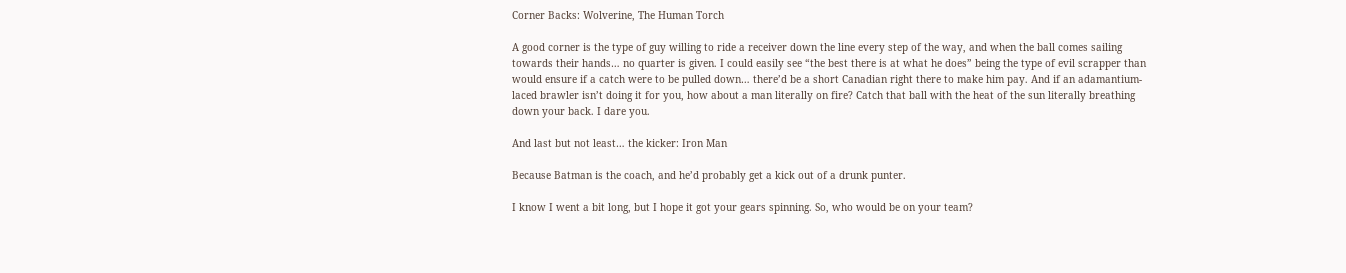Corner Backs: Wolverine, The Human Torch

A good corner is the type of guy willing to ride a receiver down the line every step of the way, and when the ball comes sailing towards their hands… no quarter is given. I could easily see “the best there is at what he does” being the type of evil scrapper than would ensure if a catch were to be pulled down… there’d be a short Canadian right there to make him pay. And if an adamantium-laced brawler isn’t doing it for you, how about a man literally on fire? Catch that ball with the heat of the sun literally breathing down your back. I dare you.

And last but not least… the kicker: Iron Man

Because Batman is the coach, and he’d probably get a kick out of a drunk punter.

I know I went a bit long, but I hope it got your gears spinning. So, who would be on your team?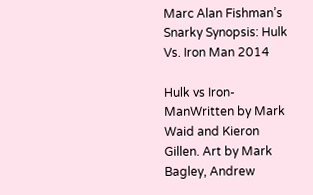Marc Alan Fishman’s Snarky Synopsis: Hulk Vs. Iron Man 2014

Hulk vs Iron-ManWritten by Mark Waid and Kieron Gillen. Art by Mark Bagley, Andrew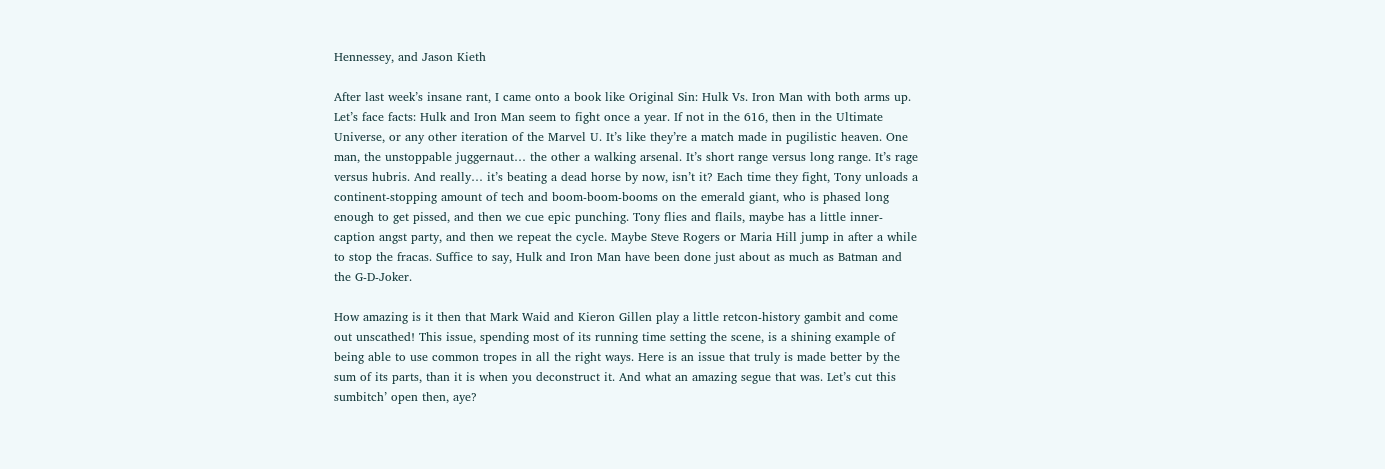Hennessey, and Jason Kieth

After last week’s insane rant, I came onto a book like Original Sin: Hulk Vs. Iron Man with both arms up. Let’s face facts: Hulk and Iron Man seem to fight once a year. If not in the 616, then in the Ultimate Universe, or any other iteration of the Marvel U. It’s like they’re a match made in pugilistic heaven. One man, the unstoppable juggernaut… the other a walking arsenal. It’s short range versus long range. It’s rage versus hubris. And really… it’s beating a dead horse by now, isn’t it? Each time they fight, Tony unloads a continent-stopping amount of tech and boom-boom-booms on the emerald giant, who is phased long enough to get pissed, and then we cue epic punching. Tony flies and flails, maybe has a little inner-caption angst party, and then we repeat the cycle. Maybe Steve Rogers or Maria Hill jump in after a while to stop the fracas. Suffice to say, Hulk and Iron Man have been done just about as much as Batman and the G-D-Joker.

How amazing is it then that Mark Waid and Kieron Gillen play a little retcon-history gambit and come out unscathed! This issue, spending most of its running time setting the scene, is a shining example of being able to use common tropes in all the right ways. Here is an issue that truly is made better by the sum of its parts, than it is when you deconstruct it. And what an amazing segue that was. Let’s cut this sumbitch’ open then, aye?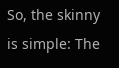So, the skinny is simple: The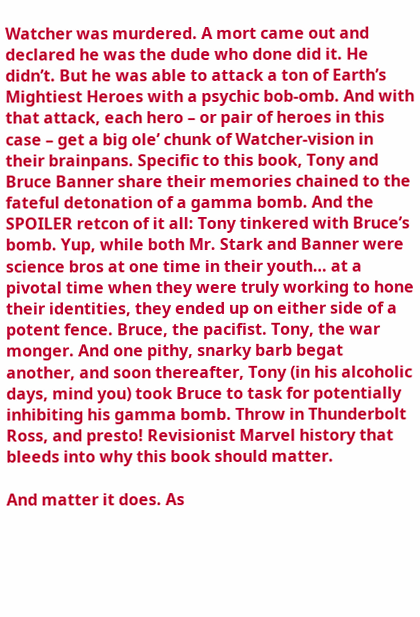Watcher was murdered. A mort came out and declared he was the dude who done did it. He didn’t. But he was able to attack a ton of Earth’s Mightiest Heroes with a psychic bob-omb. And with that attack, each hero – or pair of heroes in this case – get a big ole’ chunk of Watcher-vision in their brainpans. Specific to this book, Tony and Bruce Banner share their memories chained to the fateful detonation of a gamma bomb. And the SPOILER retcon of it all: Tony tinkered with Bruce’s bomb. Yup, while both Mr. Stark and Banner were science bros at one time in their youth… at a pivotal time when they were truly working to hone their identities, they ended up on either side of a potent fence. Bruce, the pacifist. Tony, the war monger. And one pithy, snarky barb begat another, and soon thereafter, Tony (in his alcoholic days, mind you) took Bruce to task for potentially inhibiting his gamma bomb. Throw in Thunderbolt Ross, and presto! Revisionist Marvel history that bleeds into why this book should matter.

And matter it does. As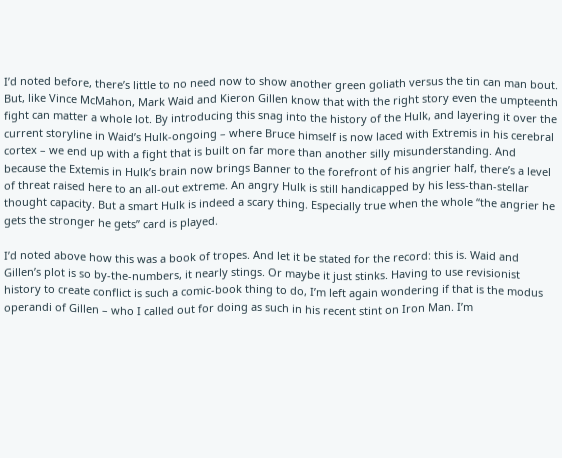I’d noted before, there’s little to no need now to show another green goliath versus the tin can man bout. But, like Vince McMahon, Mark Waid and Kieron Gillen know that with the right story even the umpteenth fight can matter a whole lot. By introducing this snag into the history of the Hulk, and layering it over the current storyline in Waid’s Hulk-ongoing – where Bruce himself is now laced with Extremis in his cerebral cortex – we end up with a fight that is built on far more than another silly misunderstanding. And because the Extemis in Hulk’s brain now brings Banner to the forefront of his angrier half, there’s a level of threat raised here to an all-out extreme. An angry Hulk is still handicapped by his less-than-stellar thought capacity. But a smart Hulk is indeed a scary thing. Especially true when the whole “the angrier he gets the stronger he gets” card is played.

I’d noted above how this was a book of tropes. And let it be stated for the record: this is. Waid and Gillen’s plot is so by-the-numbers, it nearly stings. Or maybe it just stinks. Having to use revisionist history to create conflict is such a comic-book thing to do, I’m left again wondering if that is the modus operandi of Gillen – who I called out for doing as such in his recent stint on Iron Man. I’m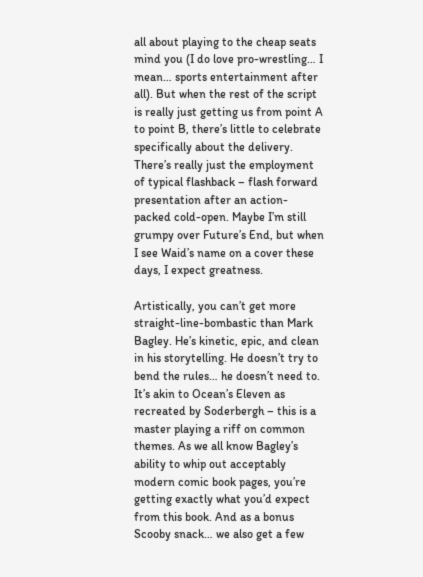all about playing to the cheap seats mind you (I do love pro-wrestling… I mean… sports entertainment after all). But when the rest of the script is really just getting us from point A to point B, there’s little to celebrate specifically about the delivery. There’s really just the employment of typical flashback – flash forward presentation after an action-packed cold-open. Maybe I’m still grumpy over Future’s End, but when I see Waid’s name on a cover these days, I expect greatness.

Artistically, you can’t get more straight-line-bombastic than Mark Bagley. He’s kinetic, epic, and clean in his storytelling. He doesn’t try to bend the rules… he doesn’t need to. It’s akin to Ocean’s Eleven as recreated by Soderbergh – this is a master playing a riff on common themes. As we all know Bagley’s ability to whip out acceptably modern comic book pages, you’re getting exactly what you’d expect from this book. And as a bonus Scooby snack… we also get a few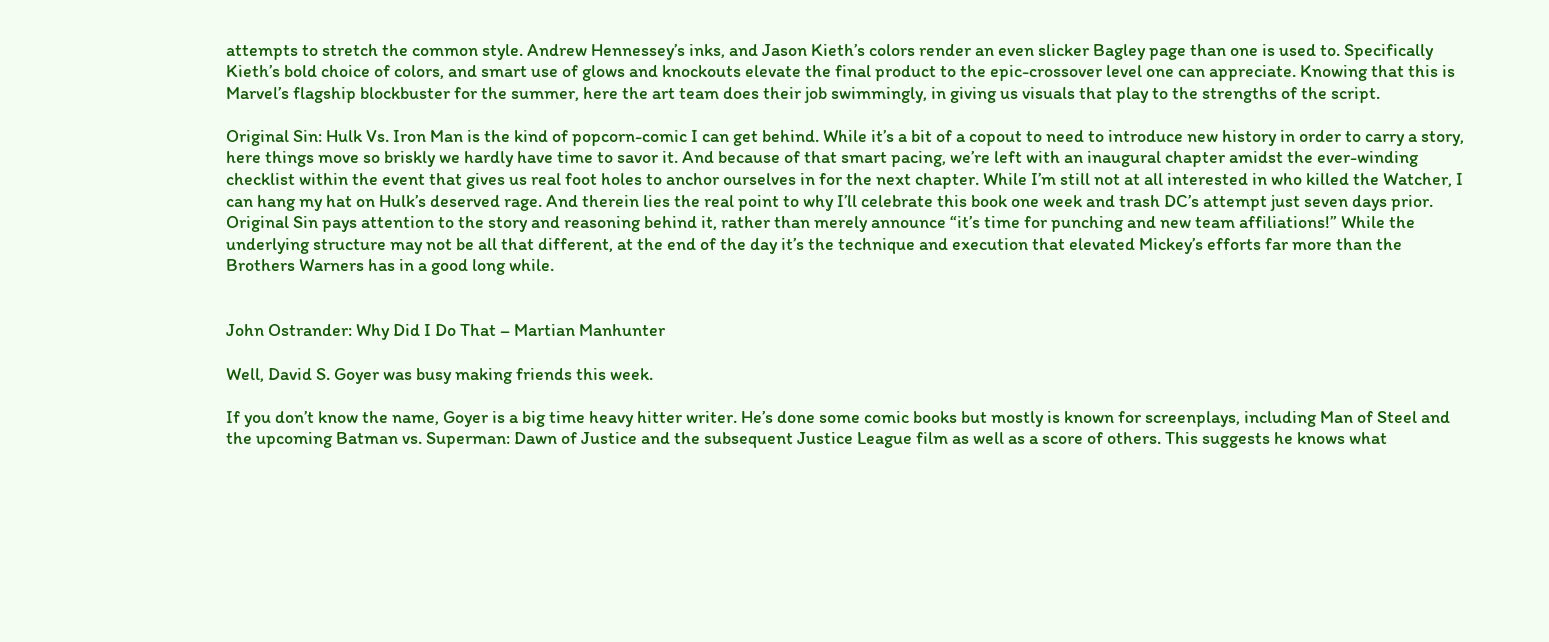attempts to stretch the common style. Andrew Hennessey’s inks, and Jason Kieth’s colors render an even slicker Bagley page than one is used to. Specifically Kieth’s bold choice of colors, and smart use of glows and knockouts elevate the final product to the epic-crossover level one can appreciate. Knowing that this is Marvel’s flagship blockbuster for the summer, here the art team does their job swimmingly, in giving us visuals that play to the strengths of the script.

Original Sin: Hulk Vs. Iron Man is the kind of popcorn-comic I can get behind. While it’s a bit of a copout to need to introduce new history in order to carry a story, here things move so briskly we hardly have time to savor it. And because of that smart pacing, we’re left with an inaugural chapter amidst the ever-winding checklist within the event that gives us real foot holes to anchor ourselves in for the next chapter. While I’m still not at all interested in who killed the Watcher, I can hang my hat on Hulk’s deserved rage. And therein lies the real point to why I’ll celebrate this book one week and trash DC’s attempt just seven days prior. Original Sin pays attention to the story and reasoning behind it, rather than merely announce “it’s time for punching and new team affiliations!” While the underlying structure may not be all that different, at the end of the day it’s the technique and execution that elevated Mickey’s efforts far more than the Brothers Warners has in a good long while.


John Ostrander: Why Did I Do That – Martian Manhunter

Well, David S. Goyer was busy making friends this week.

If you don’t know the name, Goyer is a big time heavy hitter writer. He’s done some comic books but mostly is known for screenplays, including Man of Steel and the upcoming Batman vs. Superman: Dawn of Justice and the subsequent Justice League film as well as a score of others. This suggests he knows what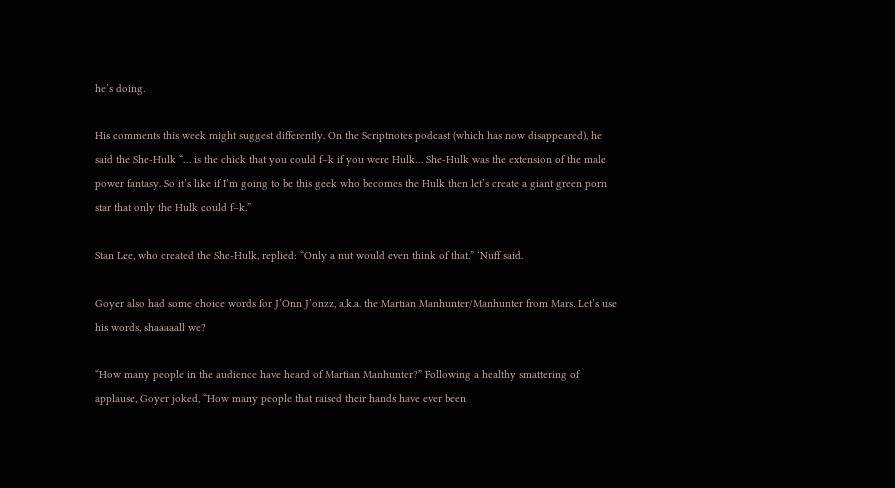he’s doing.

His comments this week might suggest differently. On the Scriptnotes podcast (which has now disappeared), he said the She-Hulk “… is the chick that you could f–k if you were Hulk… She-Hulk was the extension of the male power fantasy. So it’s like if I’m going to be this geek who becomes the Hulk then let’s create a giant green porn star that only the Hulk could f–k.”

Stan Lee, who created the She-Hulk, replied: “Only a nut would even think of that.” ‘Nuff said.

Goyer also had some choice words for J’Onn J’onzz, a.k.a. the Martian Manhunter/Manhunter from Mars. Let’s use his words, shaaaaall we?

“How many people in the audience have heard of Martian Manhunter?” Following a healthy smattering of applause, Goyer joked, “How many people that raised their hands have ever been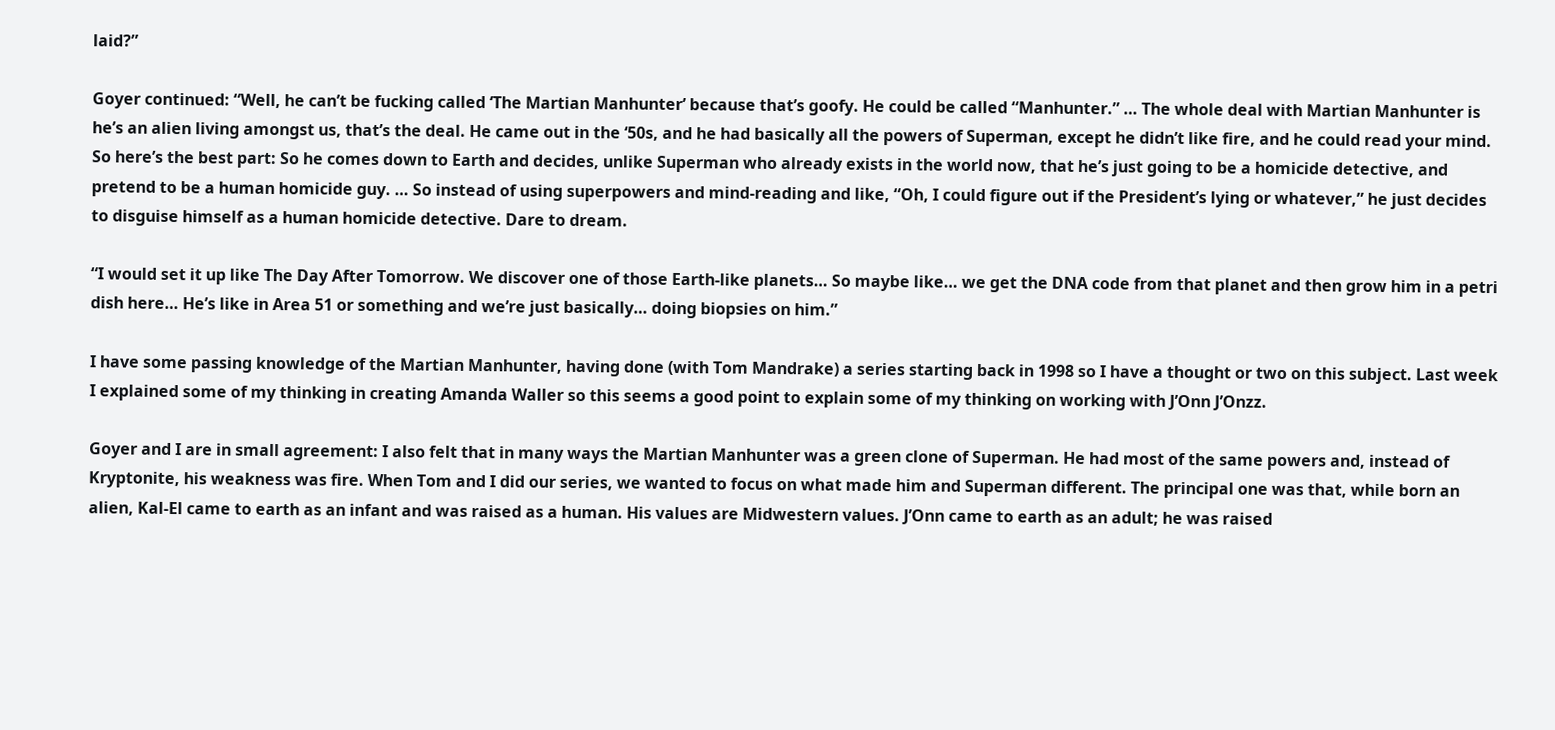laid?”

Goyer continued: “Well, he can’t be fucking called ‘The Martian Manhunter’ because that’s goofy. He could be called “Manhunter.” … The whole deal with Martian Manhunter is he’s an alien living amongst us, that’s the deal. He came out in the ‘50s, and he had basically all the powers of Superman, except he didn’t like fire, and he could read your mind. So here’s the best part: So he comes down to Earth and decides, unlike Superman who already exists in the world now, that he’s just going to be a homicide detective, and pretend to be a human homicide guy. … So instead of using superpowers and mind-reading and like, “Oh, I could figure out if the President’s lying or whatever,” he just decides to disguise himself as a human homicide detective. Dare to dream.

“I would set it up like The Day After Tomorrow. We discover one of those Earth-like planets… So maybe like… we get the DNA code from that planet and then grow him in a petri dish here… He’s like in Area 51 or something and we’re just basically… doing biopsies on him.”

I have some passing knowledge of the Martian Manhunter, having done (with Tom Mandrake) a series starting back in 1998 so I have a thought or two on this subject. Last week I explained some of my thinking in creating Amanda Waller so this seems a good point to explain some of my thinking on working with J’Onn J’Onzz.

Goyer and I are in small agreement: I also felt that in many ways the Martian Manhunter was a green clone of Superman. He had most of the same powers and, instead of Kryptonite, his weakness was fire. When Tom and I did our series, we wanted to focus on what made him and Superman different. The principal one was that, while born an alien, Kal-El came to earth as an infant and was raised as a human. His values are Midwestern values. J’Onn came to earth as an adult; he was raised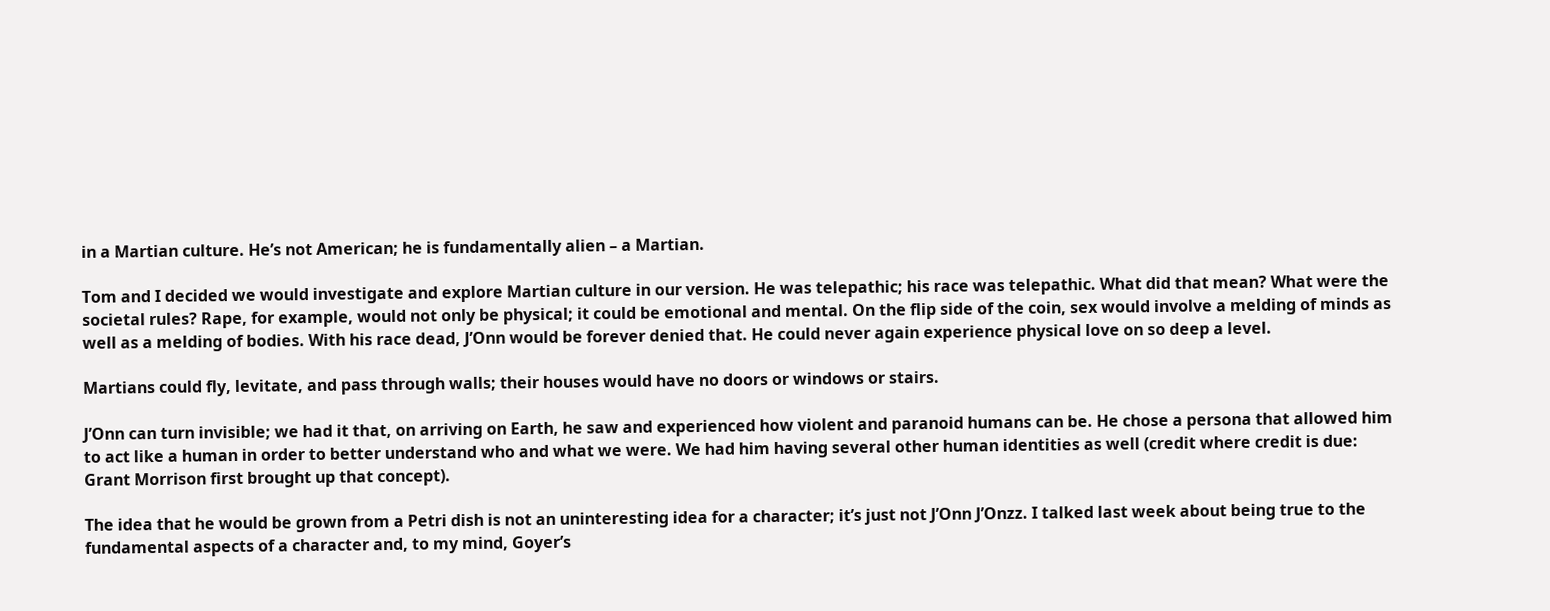in a Martian culture. He’s not American; he is fundamentally alien – a Martian.

Tom and I decided we would investigate and explore Martian culture in our version. He was telepathic; his race was telepathic. What did that mean? What were the societal rules? Rape, for example, would not only be physical; it could be emotional and mental. On the flip side of the coin, sex would involve a melding of minds as well as a melding of bodies. With his race dead, J’Onn would be forever denied that. He could never again experience physical love on so deep a level.

Martians could fly, levitate, and pass through walls; their houses would have no doors or windows or stairs.

J’Onn can turn invisible; we had it that, on arriving on Earth, he saw and experienced how violent and paranoid humans can be. He chose a persona that allowed him to act like a human in order to better understand who and what we were. We had him having several other human identities as well (credit where credit is due: Grant Morrison first brought up that concept).

The idea that he would be grown from a Petri dish is not an uninteresting idea for a character; it’s just not J’Onn J’Onzz. I talked last week about being true to the fundamental aspects of a character and, to my mind, Goyer’s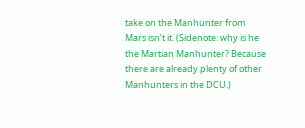take on the Manhunter from Mars isn’t it. (Sidenote: why is he the Martian Manhunter? Because there are already plenty of other Manhunters in the DCU.)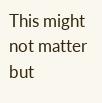This might not matter but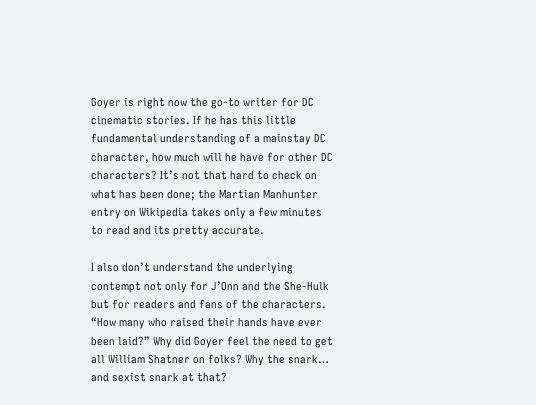Goyer is right now the go-to writer for DC cinematic stories. If he has this little fundamental understanding of a mainstay DC character, how much will he have for other DC characters? It’s not that hard to check on what has been done; the Martian Manhunter entry on Wikipedia takes only a few minutes to read and its pretty accurate.

I also don’t understand the underlying contempt not only for J’Onn and the She-Hulk but for readers and fans of the characters. “How many who raised their hands have ever been laid?” Why did Goyer feel the need to get all William Shatner on folks? Why the snark… and sexist snark at that?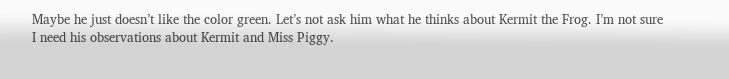Maybe he just doesn’t like the color green. Let’s not ask him what he thinks about Kermit the Frog. I’m not sure I need his observations about Kermit and Miss Piggy.